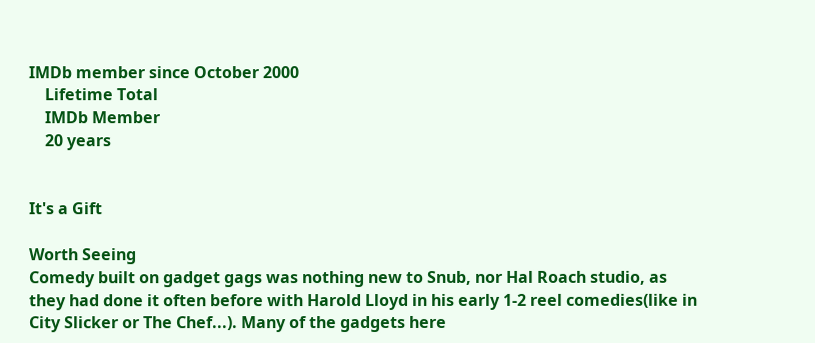IMDb member since October 2000
    Lifetime Total
    IMDb Member
    20 years


It's a Gift

Worth Seeing
Comedy built on gadget gags was nothing new to Snub, nor Hal Roach studio, as they had done it often before with Harold Lloyd in his early 1-2 reel comedies(like in City Slicker or The Chef...). Many of the gadgets here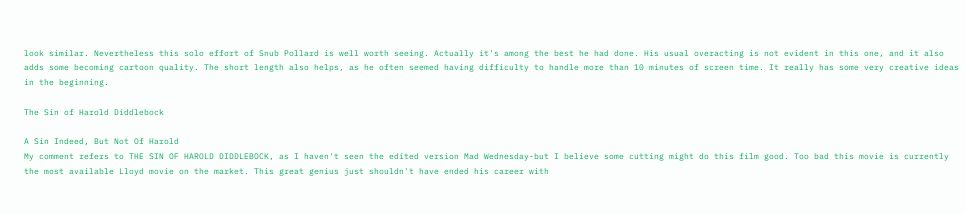look similar. Nevertheless this solo effort of Snub Pollard is well worth seeing. Actually it's among the best he had done. His usual overacting is not evident in this one, and it also adds some becoming cartoon quality. The short length also helps, as he often seemed having difficulty to handle more than 10 minutes of screen time. It really has some very creative ideas in the beginning.

The Sin of Harold Diddlebock

A Sin Indeed, But Not Of Harold
My comment refers to THE SIN OF HAROLD DIDDLEBOCK, as I haven't seen the edited version Mad Wednesday-but I believe some cutting might do this film good. Too bad this movie is currently the most available Lloyd movie on the market. This great genius just shouldn't have ended his career with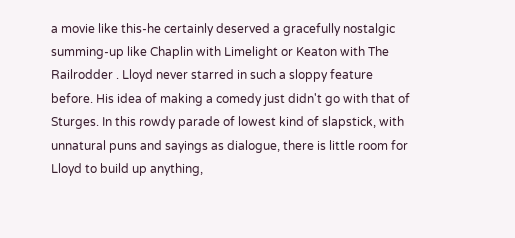a movie like this-he certainly deserved a gracefully nostalgic summing-up like Chaplin with Limelight or Keaton with The Railrodder . Lloyd never starred in such a sloppy feature before. His idea of making a comedy just didn't go with that of Sturges. In this rowdy parade of lowest kind of slapstick, with unnatural puns and sayings as dialogue, there is little room for Lloyd to build up anything,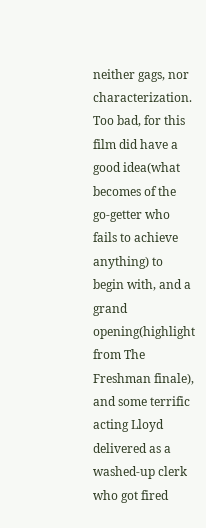neither gags, nor characterization. Too bad, for this film did have a good idea(what becomes of the go-getter who fails to achieve anything) to begin with, and a grand opening(highlight from The Freshman finale), and some terrific acting Lloyd delivered as a washed-up clerk who got fired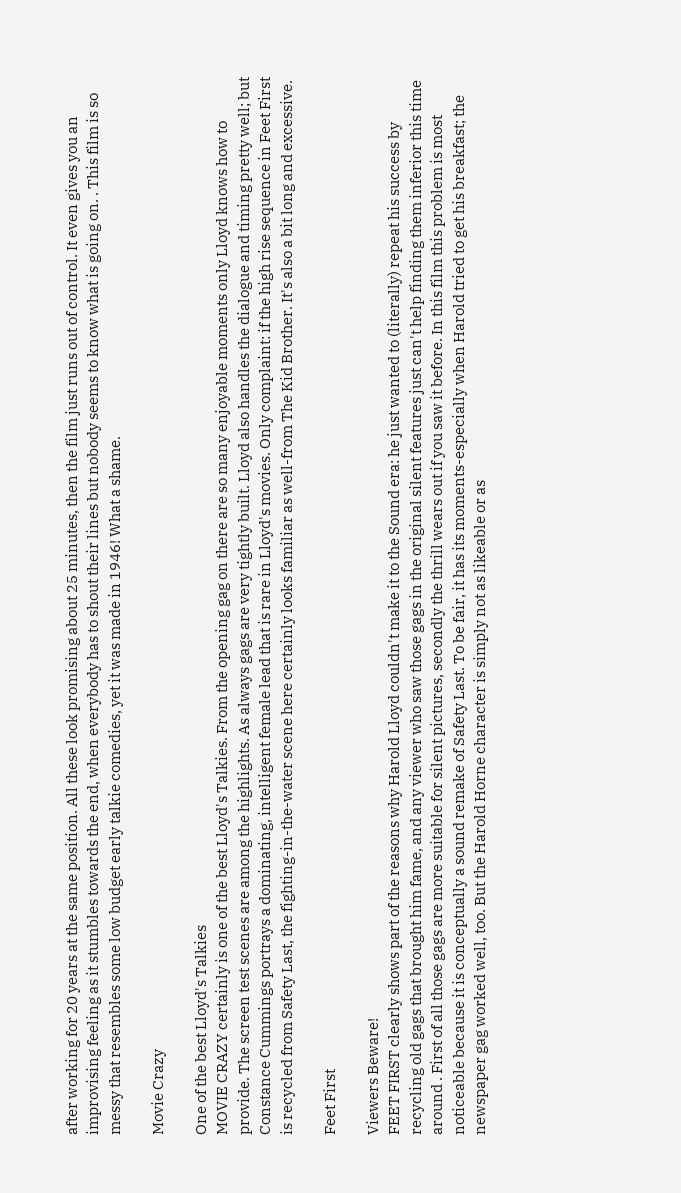after working for 20 years at the same position. All these look promising about 25 minutes, then the film just runs out of control. It even gives you an improvising feeling as it stumbles towards the end, when everybody has to shout their lines but nobody seems to know what is going on. . This film is so messy that resembles some low budget early talkie comedies, yet it was made in 1946! What a shame.

Movie Crazy

One of the best Lloyd's Talkies
MOVIE CRAZY certainly is one of the best Lloyd's Talkies. From the opening gag on there are so many enjoyable moments only Lloyd knows how to provide. The screen test scenes are among the highlights. As always gags are very tightly built. Lloyd also handles the dialogue and timing pretty well; but Constance Cummings portrays a dominating, intelligent female lead that is rare in Lloyd's movies. Only complaint: if the high rise sequence in Feet First is recycled from Safety Last, the fighting-in-the-water scene here certainly looks familiar as well-from The Kid Brother. It's also a bit long and excessive.

Feet First

Viewers Beware!
FEET FIRST clearly shows part of the reasons why Harold Lloyd couldn't make it to the Sound era: he just wanted to (literally) repeat his success by recycling old gags that brought him fame, and any viewer who saw those gags in the original silent features just can't help finding them inferior this time around . First of all those gags are more suitable for silent pictures, secondly the thrill wears out if you saw it before. In this film this problem is most noticeable because it is conceptually a sound remake of Safety Last. To be fair, it has its moments-especially when Harold tried to get his breakfast; the newspaper gag worked well, too. But the Harold Horne character is simply not as likeable or as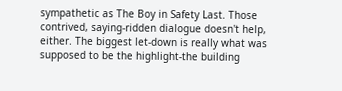sympathetic as The Boy in Safety Last. Those contrived, saying-ridden dialogue doesn't help, either. The biggest let-down is really what was supposed to be the highlight-the building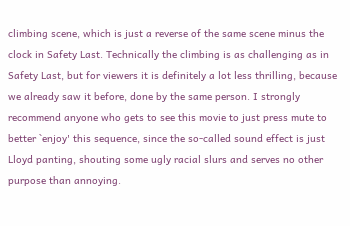climbing scene, which is just a reverse of the same scene minus the clock in Safety Last. Technically the climbing is as challenging as in Safety Last, but for viewers it is definitely a lot less thrilling, because we already saw it before, done by the same person. I strongly recommend anyone who gets to see this movie to just press mute to better `enjoy' this sequence, since the so-called sound effect is just Lloyd panting, shouting some ugly racial slurs and serves no other purpose than annoying.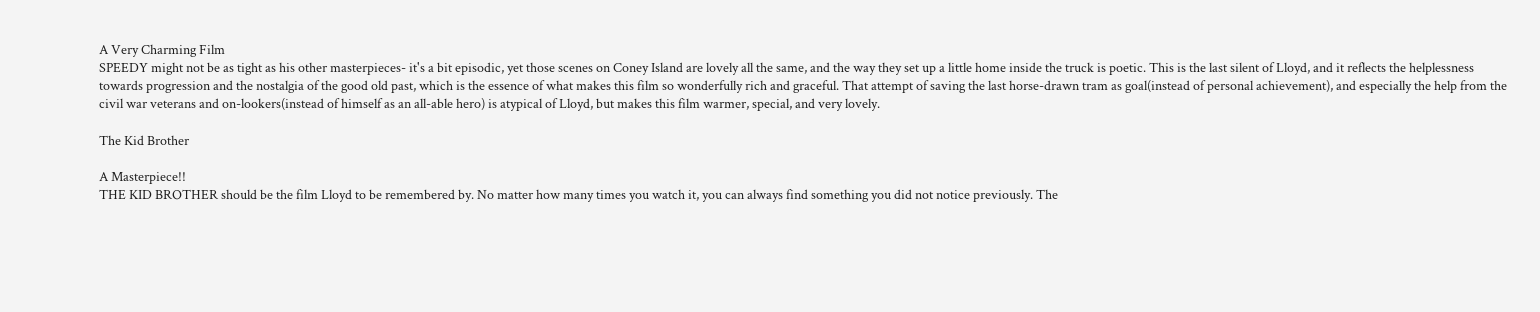A Very Charming Film
SPEEDY might not be as tight as his other masterpieces- it's a bit episodic, yet those scenes on Coney Island are lovely all the same, and the way they set up a little home inside the truck is poetic. This is the last silent of Lloyd, and it reflects the helplessness towards progression and the nostalgia of the good old past, which is the essence of what makes this film so wonderfully rich and graceful. That attempt of saving the last horse-drawn tram as goal(instead of personal achievement), and especially the help from the civil war veterans and on-lookers(instead of himself as an all-able hero) is atypical of Lloyd, but makes this film warmer, special, and very lovely.

The Kid Brother

A Masterpiece!!
THE KID BROTHER should be the film Lloyd to be remembered by. No matter how many times you watch it, you can always find something you did not notice previously. The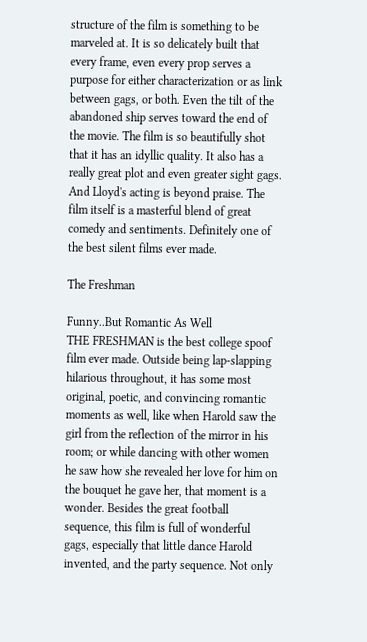structure of the film is something to be marveled at. It is so delicately built that every frame, even every prop serves a purpose for either characterization or as link between gags, or both. Even the tilt of the abandoned ship serves toward the end of the movie. The film is so beautifully shot that it has an idyllic quality. It also has a really great plot and even greater sight gags. And Lloyd's acting is beyond praise. The film itself is a masterful blend of great comedy and sentiments. Definitely one of the best silent films ever made.

The Freshman

Funny..But Romantic As Well
THE FRESHMAN is the best college spoof film ever made. Outside being lap-slapping hilarious throughout, it has some most original, poetic, and convincing romantic moments as well, like when Harold saw the girl from the reflection of the mirror in his room; or while dancing with other women he saw how she revealed her love for him on the bouquet he gave her, that moment is a wonder. Besides the great football sequence, this film is full of wonderful gags, especially that little dance Harold invented, and the party sequence. Not only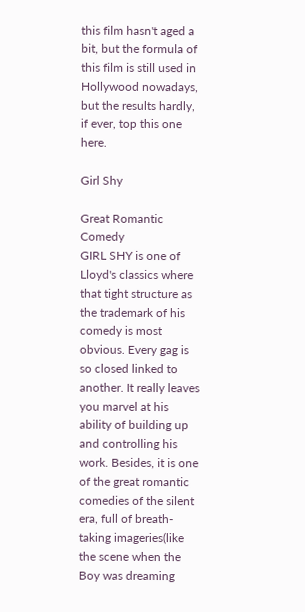this film hasn't aged a bit, but the formula of this film is still used in Hollywood nowadays, but the results hardly, if ever, top this one here.

Girl Shy

Great Romantic Comedy
GIRL SHY is one of Lloyd's classics where that tight structure as the trademark of his comedy is most obvious. Every gag is so closed linked to another. It really leaves you marvel at his ability of building up and controlling his work. Besides, it is one of the great romantic comedies of the silent era, full of breath-taking imageries(like the scene when the Boy was dreaming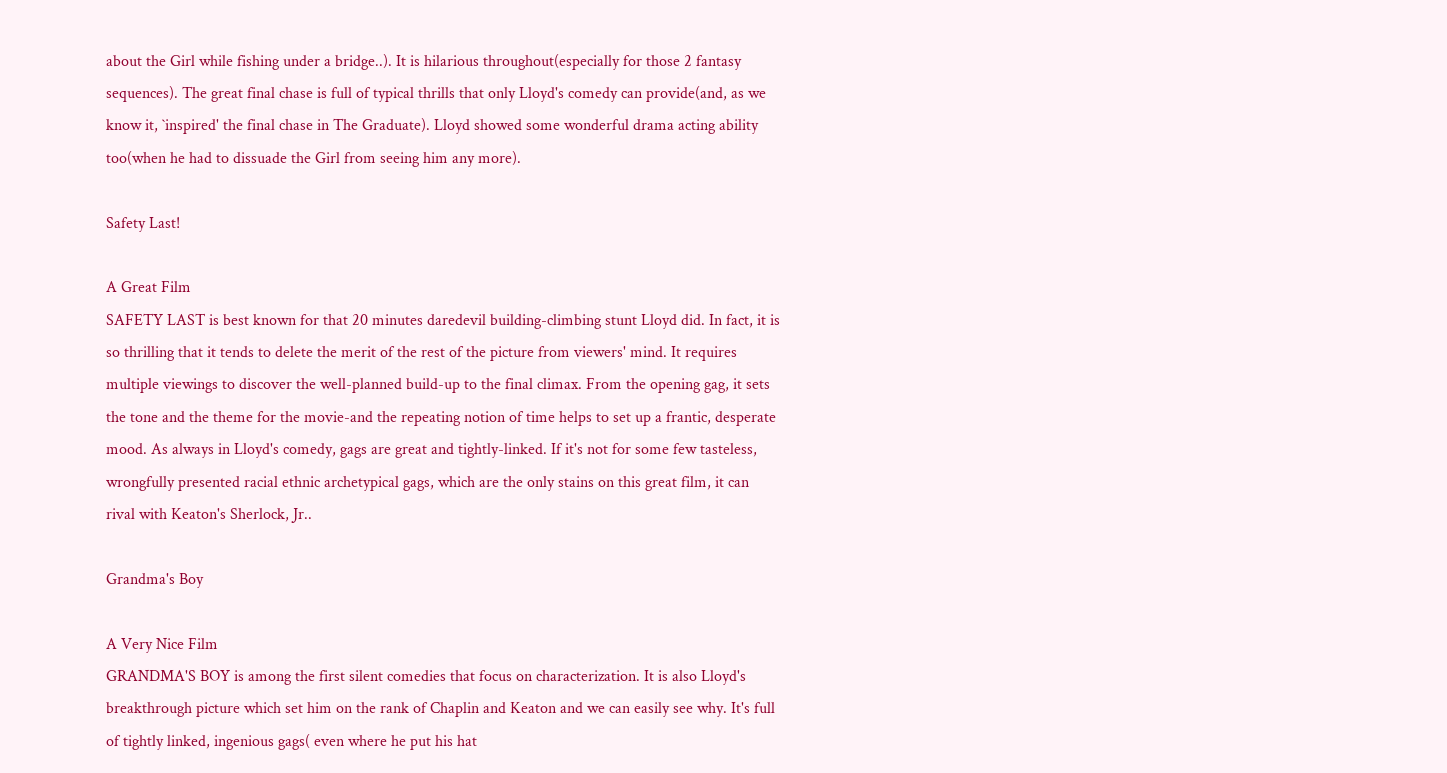about the Girl while fishing under a bridge..). It is hilarious throughout(especially for those 2 fantasy sequences). The great final chase is full of typical thrills that only Lloyd's comedy can provide(and, as we know it, `inspired' the final chase in The Graduate). Lloyd showed some wonderful drama acting ability too(when he had to dissuade the Girl from seeing him any more).

Safety Last!

A Great Film
SAFETY LAST is best known for that 20 minutes daredevil building-climbing stunt Lloyd did. In fact, it is so thrilling that it tends to delete the merit of the rest of the picture from viewers' mind. It requires multiple viewings to discover the well-planned build-up to the final climax. From the opening gag, it sets the tone and the theme for the movie-and the repeating notion of time helps to set up a frantic, desperate mood. As always in Lloyd's comedy, gags are great and tightly-linked. If it's not for some few tasteless, wrongfully presented racial ethnic archetypical gags, which are the only stains on this great film, it can rival with Keaton's Sherlock, Jr..

Grandma's Boy

A Very Nice Film
GRANDMA'S BOY is among the first silent comedies that focus on characterization. It is also Lloyd's breakthrough picture which set him on the rank of Chaplin and Keaton and we can easily see why. It's full of tightly linked, ingenious gags( even where he put his hat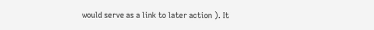would serve as a link to later action ). It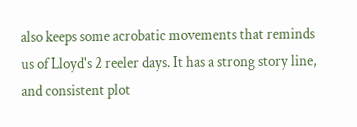also keeps some acrobatic movements that reminds us of Lloyd's 2 reeler days. It has a strong story line, and consistent plot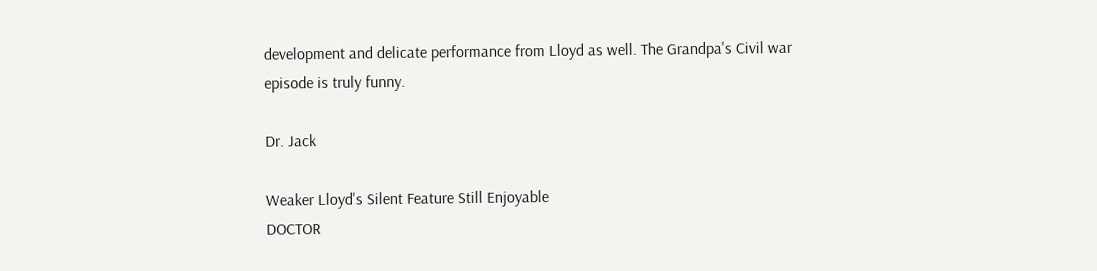development and delicate performance from Lloyd as well. The Grandpa's Civil war episode is truly funny.

Dr. Jack

Weaker Lloyd's Silent Feature Still Enjoyable
DOCTOR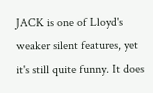JACK is one of Lloyd's weaker silent features, yet it's still quite funny. It does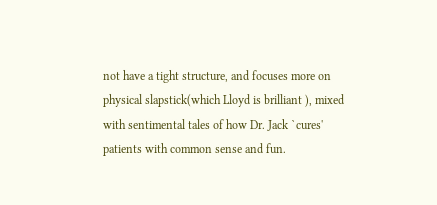not have a tight structure, and focuses more on physical slapstick(which Lloyd is brilliant ), mixed with sentimental tales of how Dr. Jack `cures' patients with common sense and fun.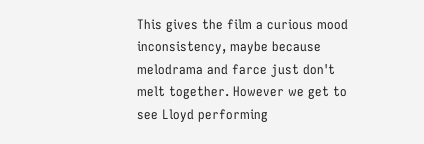This gives the film a curious mood inconsistency, maybe because melodrama and farce just don't melt together. However we get to see Lloyd performing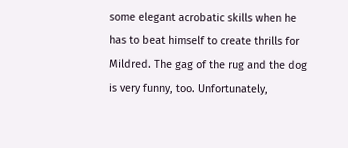some elegant acrobatic skills when he has to beat himself to create thrills for Mildred. The gag of the rug and the dog is very funny, too. Unfortunately,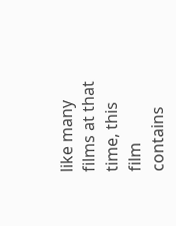like many films at that time, this film contains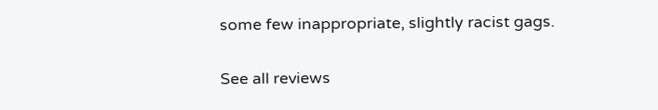some few inappropriate, slightly racist gags.

See all reviews